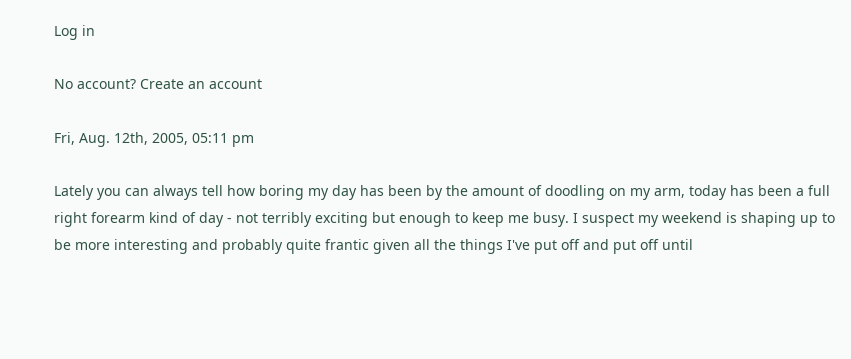Log in

No account? Create an account

Fri, Aug. 12th, 2005, 05:11 pm

Lately you can always tell how boring my day has been by the amount of doodling on my arm, today has been a full right forearm kind of day - not terribly exciting but enough to keep me busy. I suspect my weekend is shaping up to be more interesting and probably quite frantic given all the things I've put off and put off until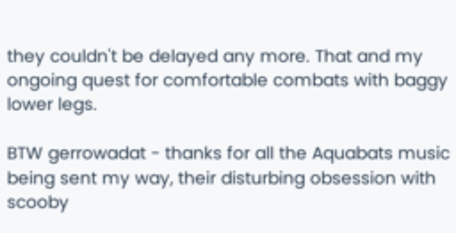they couldn't be delayed any more. That and my ongoing quest for comfortable combats with baggy lower legs.

BTW gerrowadat - thanks for all the Aquabats music being sent my way, their disturbing obsession with scooby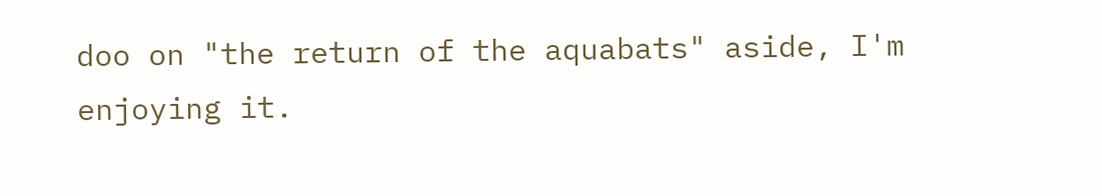doo on "the return of the aquabats" aside, I'm enjoying it.